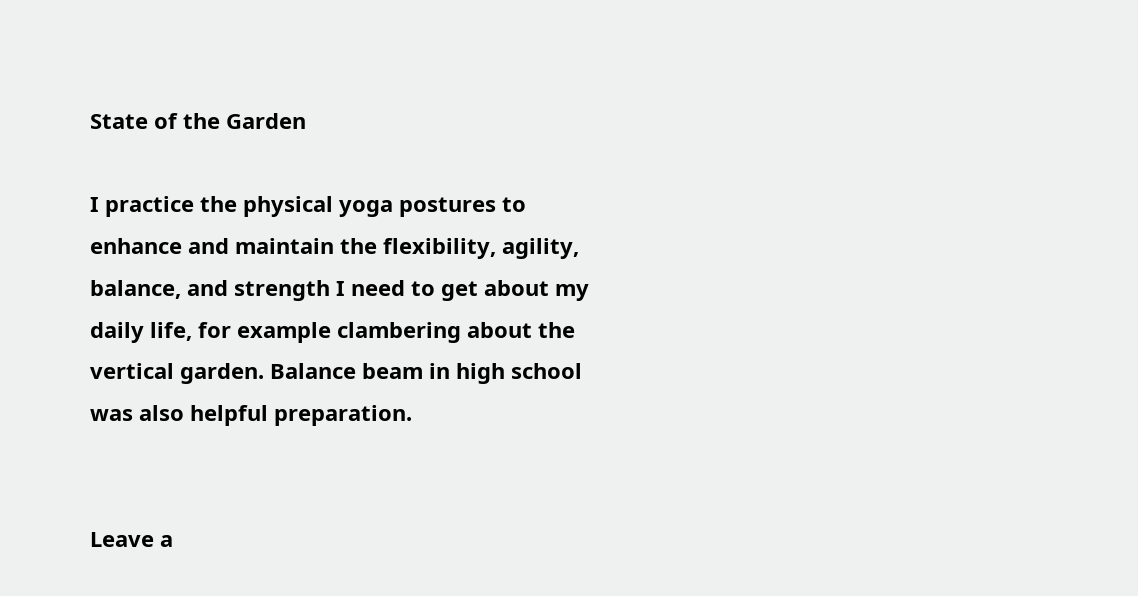State of the Garden

I practice the physical yoga postures to enhance and maintain the flexibility, agility, balance, and strength I need to get about my daily life, for example clambering about the vertical garden. Balance beam in high school was also helpful preparation.


Leave a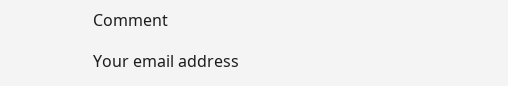Comment

Your email address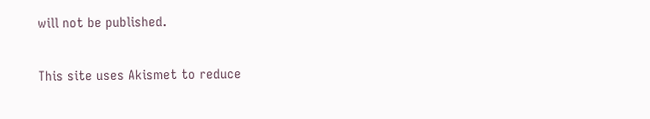will not be published.

This site uses Akismet to reduce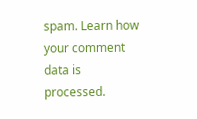spam. Learn how your comment data is processed.